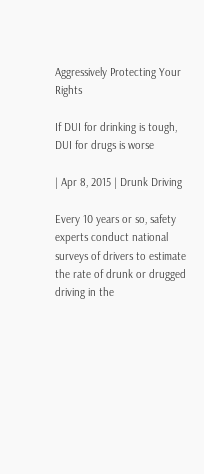Aggressively Protecting Your Rights

If DUI for drinking is tough, DUI for drugs is worse

| Apr 8, 2015 | Drunk Driving

Every 10 years or so, safety experts conduct national surveys of drivers to estimate the rate of drunk or drugged driving in the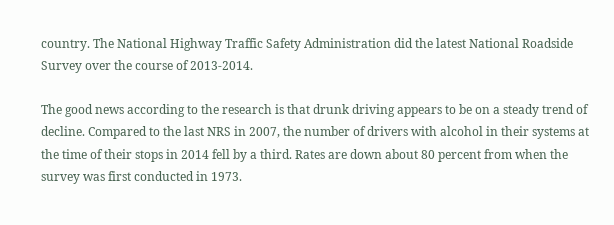country. The National Highway Traffic Safety Administration did the latest National Roadside Survey over the course of 2013-2014.

The good news according to the research is that drunk driving appears to be on a steady trend of decline. Compared to the last NRS in 2007, the number of drivers with alcohol in their systems at the time of their stops in 2014 fell by a third. Rates are down about 80 percent from when the survey was first conducted in 1973.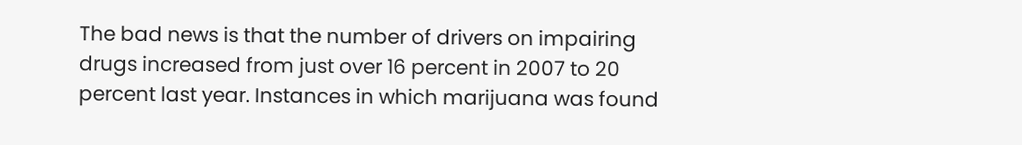The bad news is that the number of drivers on impairing drugs increased from just over 16 percent in 2007 to 20 percent last year. Instances in which marijuana was found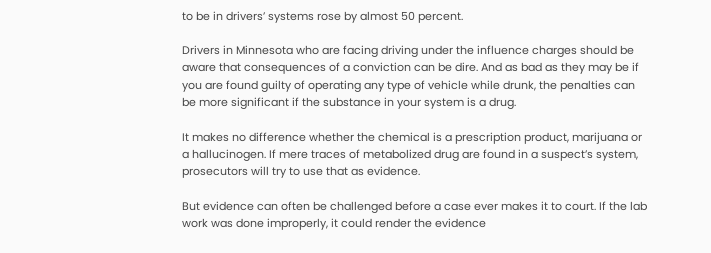to be in drivers’ systems rose by almost 50 percent.

Drivers in Minnesota who are facing driving under the influence charges should be aware that consequences of a conviction can be dire. And as bad as they may be if you are found guilty of operating any type of vehicle while drunk, the penalties can be more significant if the substance in your system is a drug.

It makes no difference whether the chemical is a prescription product, marijuana or a hallucinogen. If mere traces of metabolized drug are found in a suspect’s system, prosecutors will try to use that as evidence.

But evidence can often be challenged before a case ever makes it to court. If the lab work was done improperly, it could render the evidence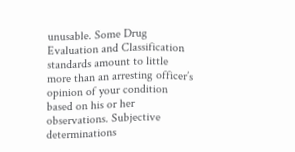unusable. Some Drug Evaluation and Classification standards amount to little more than an arresting officer’s opinion of your condition based on his or her observations. Subjective determinations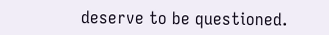deserve to be questioned.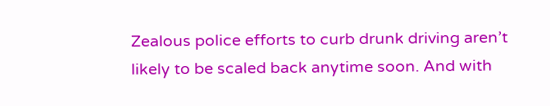Zealous police efforts to curb drunk driving aren’t likely to be scaled back anytime soon. And with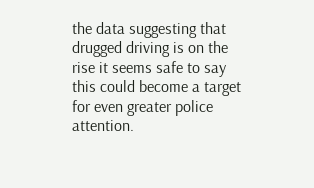the data suggesting that drugged driving is on the rise it seems safe to say this could become a target for even greater police attention.